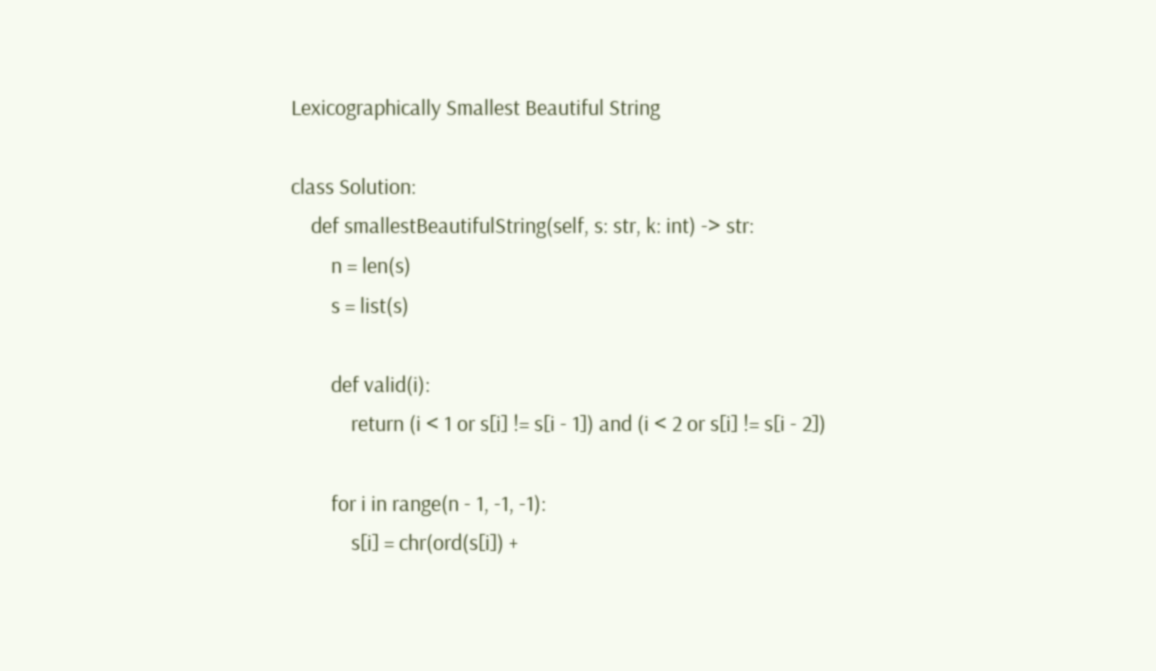Lexicographically Smallest Beautiful String

class Solution:
    def smallestBeautifulString(self, s: str, k: int) -> str:
        n = len(s)
        s = list(s)

        def valid(i):
            return (i < 1 or s[i] != s[i - 1]) and (i < 2 or s[i] != s[i - 2])

        for i in range(n - 1, -1, -1):
            s[i] = chr(ord(s[i]) +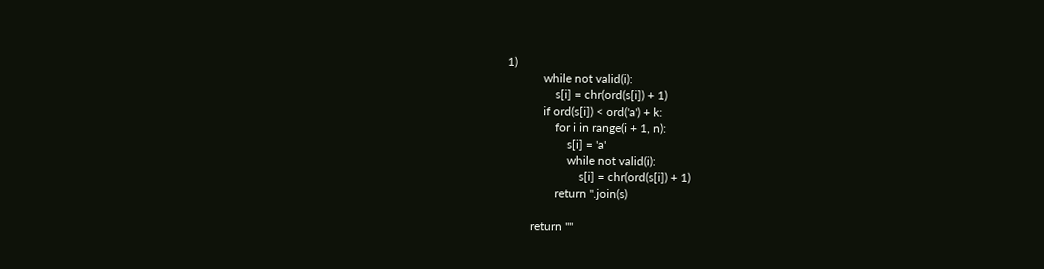1)
            while not valid(i):
                s[i] = chr(ord(s[i]) + 1)
            if ord(s[i]) < ord('a') + k:
                for i in range(i + 1, n):
                    s[i] = 'a'
                    while not valid(i):
                        s[i] = chr(ord(s[i]) + 1)
                return ''.join(s)

        return ""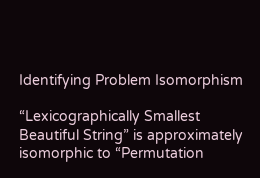Identifying Problem Isomorphism

“Lexicographically Smallest Beautiful String” is approximately isomorphic to “Permutation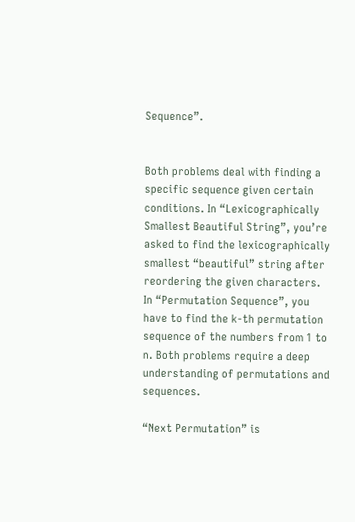Sequence”.


Both problems deal with finding a specific sequence given certain conditions. In “Lexicographically Smallest Beautiful String”, you’re asked to find the lexicographically smallest “beautiful” string after reordering the given characters. In “Permutation Sequence”, you have to find the k-th permutation sequence of the numbers from 1 to n. Both problems require a deep understanding of permutations and sequences.

“Next Permutation” is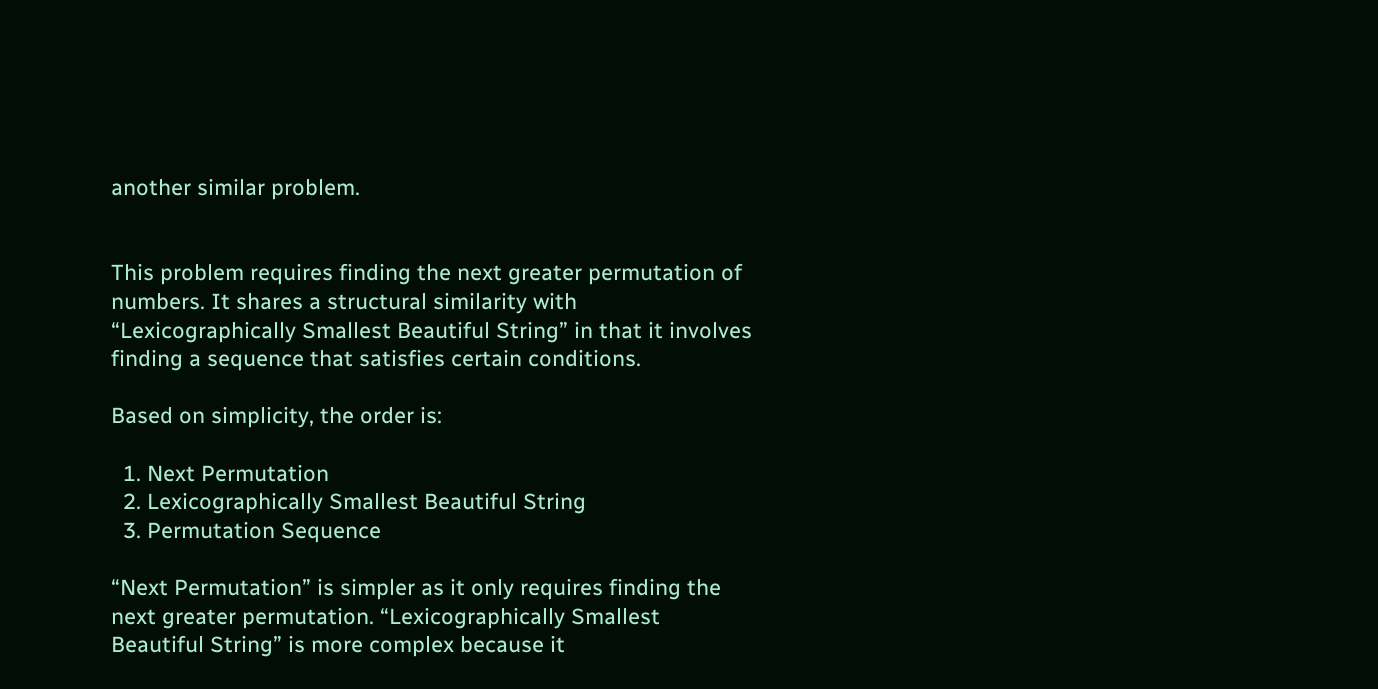another similar problem.


This problem requires finding the next greater permutation of numbers. It shares a structural similarity with “Lexicographically Smallest Beautiful String” in that it involves finding a sequence that satisfies certain conditions.

Based on simplicity, the order is:

  1. Next Permutation
  2. Lexicographically Smallest Beautiful String
  3. Permutation Sequence

“Next Permutation” is simpler as it only requires finding the next greater permutation. “Lexicographically Smallest Beautiful String” is more complex because it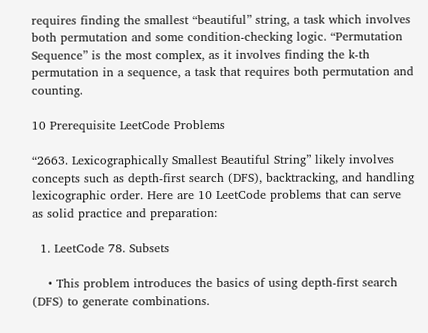requires finding the smallest “beautiful” string, a task which involves both permutation and some condition-checking logic. “Permutation Sequence” is the most complex, as it involves finding the k-th permutation in a sequence, a task that requires both permutation and counting.

10 Prerequisite LeetCode Problems

“2663. Lexicographically Smallest Beautiful String” likely involves concepts such as depth-first search (DFS), backtracking, and handling lexicographic order. Here are 10 LeetCode problems that can serve as solid practice and preparation:

  1. LeetCode 78. Subsets

    • This problem introduces the basics of using depth-first search (DFS) to generate combinations.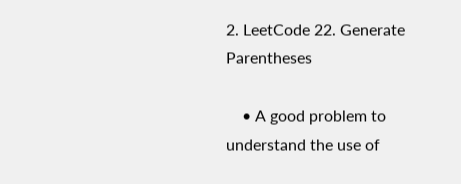2. LeetCode 22. Generate Parentheses

    • A good problem to understand the use of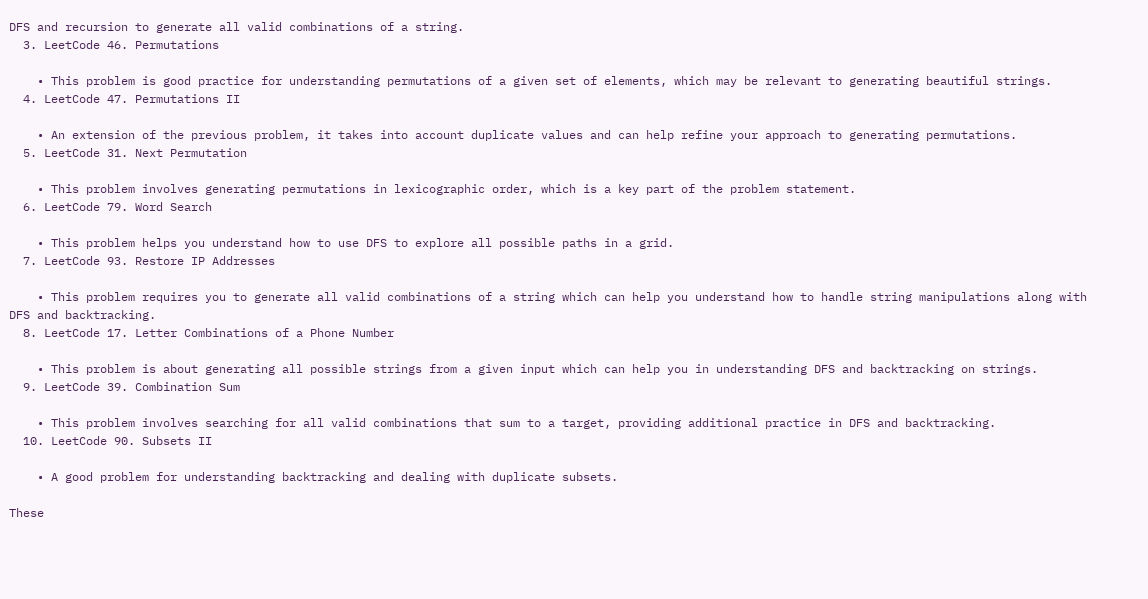DFS and recursion to generate all valid combinations of a string.
  3. LeetCode 46. Permutations

    • This problem is good practice for understanding permutations of a given set of elements, which may be relevant to generating beautiful strings.
  4. LeetCode 47. Permutations II

    • An extension of the previous problem, it takes into account duplicate values and can help refine your approach to generating permutations.
  5. LeetCode 31. Next Permutation

    • This problem involves generating permutations in lexicographic order, which is a key part of the problem statement.
  6. LeetCode 79. Word Search

    • This problem helps you understand how to use DFS to explore all possible paths in a grid.
  7. LeetCode 93. Restore IP Addresses

    • This problem requires you to generate all valid combinations of a string which can help you understand how to handle string manipulations along with DFS and backtracking.
  8. LeetCode 17. Letter Combinations of a Phone Number

    • This problem is about generating all possible strings from a given input which can help you in understanding DFS and backtracking on strings.
  9. LeetCode 39. Combination Sum

    • This problem involves searching for all valid combinations that sum to a target, providing additional practice in DFS and backtracking.
  10. LeetCode 90. Subsets II

    • A good problem for understanding backtracking and dealing with duplicate subsets.

These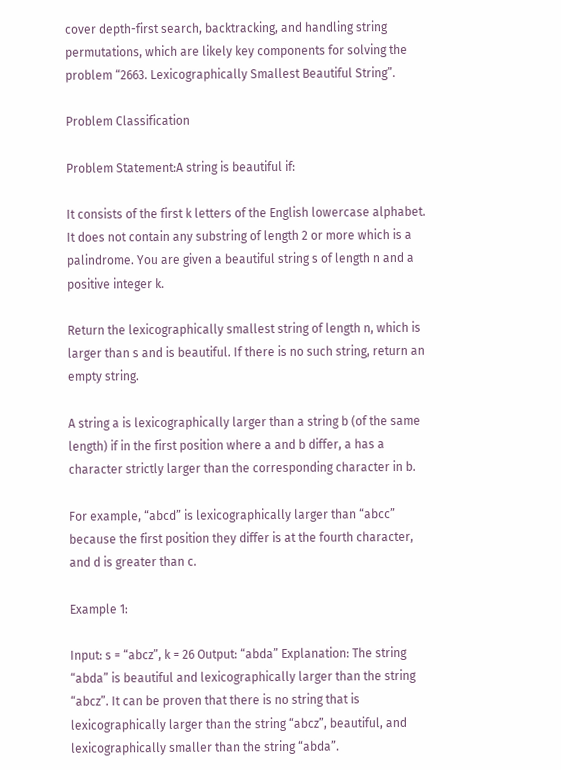cover depth-first search, backtracking, and handling string permutations, which are likely key components for solving the problem “2663. Lexicographically Smallest Beautiful String”.

Problem Classification

Problem Statement:A string is beautiful if:

It consists of the first k letters of the English lowercase alphabet. It does not contain any substring of length 2 or more which is a palindrome. You are given a beautiful string s of length n and a positive integer k.

Return the lexicographically smallest string of length n, which is larger than s and is beautiful. If there is no such string, return an empty string.

A string a is lexicographically larger than a string b (of the same length) if in the first position where a and b differ, a has a character strictly larger than the corresponding character in b.

For example, “abcd” is lexicographically larger than “abcc” because the first position they differ is at the fourth character, and d is greater than c.

Example 1:

Input: s = “abcz”, k = 26 Output: “abda” Explanation: The string “abda” is beautiful and lexicographically larger than the string “abcz”. It can be proven that there is no string that is lexicographically larger than the string “abcz”, beautiful, and lexicographically smaller than the string “abda”.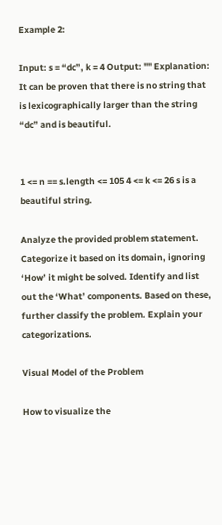Example 2:

Input: s = “dc”, k = 4 Output: "" Explanation: It can be proven that there is no string that is lexicographically larger than the string “dc” and is beautiful.


1 <= n == s.length <= 105 4 <= k <= 26 s is a beautiful string.

Analyze the provided problem statement. Categorize it based on its domain, ignoring ‘How’ it might be solved. Identify and list out the ‘What’ components. Based on these, further classify the problem. Explain your categorizations.

Visual Model of the Problem

How to visualize the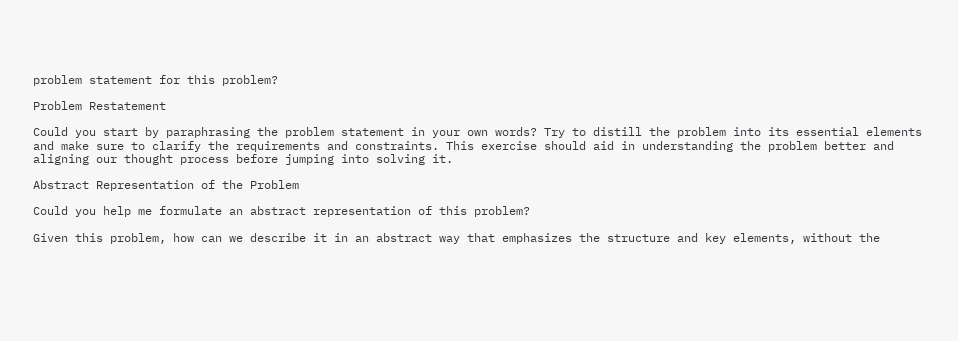problem statement for this problem?

Problem Restatement

Could you start by paraphrasing the problem statement in your own words? Try to distill the problem into its essential elements and make sure to clarify the requirements and constraints. This exercise should aid in understanding the problem better and aligning our thought process before jumping into solving it.

Abstract Representation of the Problem

Could you help me formulate an abstract representation of this problem?

Given this problem, how can we describe it in an abstract way that emphasizes the structure and key elements, without the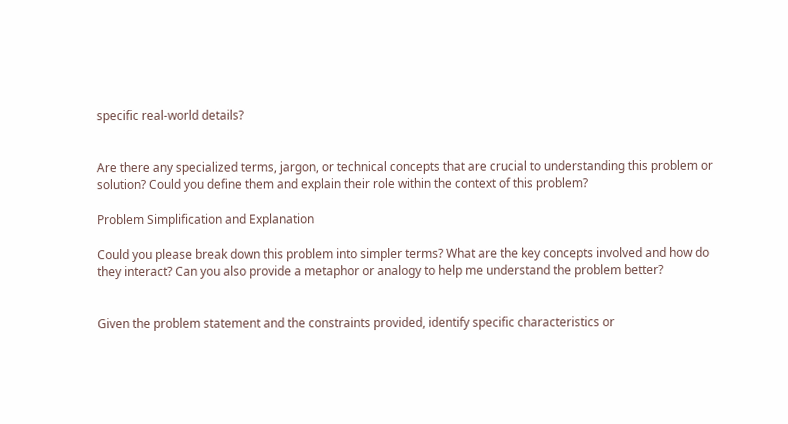specific real-world details?


Are there any specialized terms, jargon, or technical concepts that are crucial to understanding this problem or solution? Could you define them and explain their role within the context of this problem?

Problem Simplification and Explanation

Could you please break down this problem into simpler terms? What are the key concepts involved and how do they interact? Can you also provide a metaphor or analogy to help me understand the problem better?


Given the problem statement and the constraints provided, identify specific characteristics or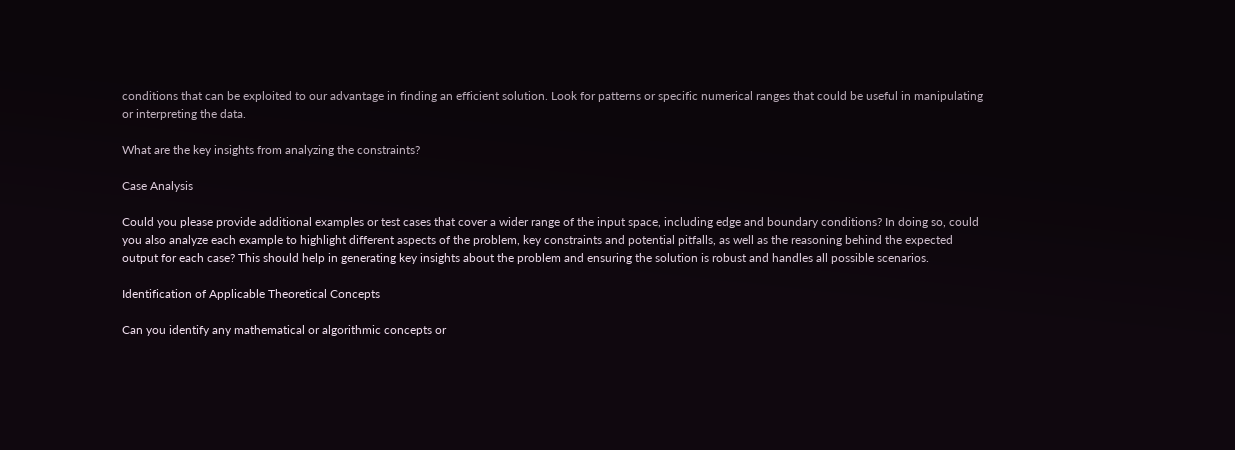conditions that can be exploited to our advantage in finding an efficient solution. Look for patterns or specific numerical ranges that could be useful in manipulating or interpreting the data.

What are the key insights from analyzing the constraints?

Case Analysis

Could you please provide additional examples or test cases that cover a wider range of the input space, including edge and boundary conditions? In doing so, could you also analyze each example to highlight different aspects of the problem, key constraints and potential pitfalls, as well as the reasoning behind the expected output for each case? This should help in generating key insights about the problem and ensuring the solution is robust and handles all possible scenarios.

Identification of Applicable Theoretical Concepts

Can you identify any mathematical or algorithmic concepts or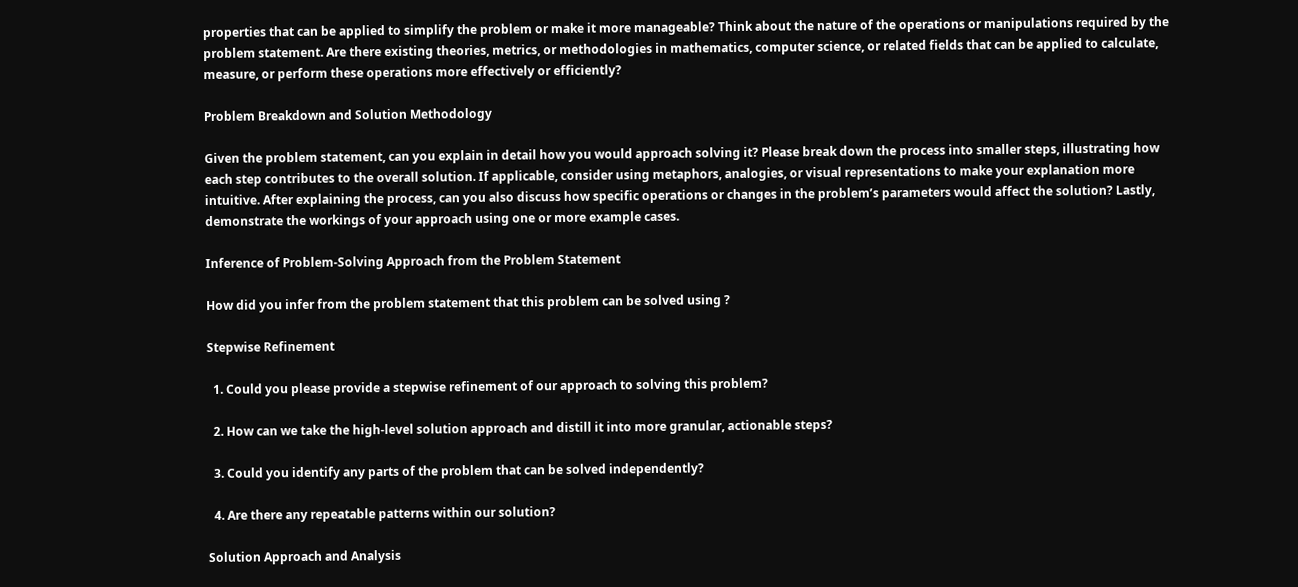properties that can be applied to simplify the problem or make it more manageable? Think about the nature of the operations or manipulations required by the problem statement. Are there existing theories, metrics, or methodologies in mathematics, computer science, or related fields that can be applied to calculate, measure, or perform these operations more effectively or efficiently?

Problem Breakdown and Solution Methodology

Given the problem statement, can you explain in detail how you would approach solving it? Please break down the process into smaller steps, illustrating how each step contributes to the overall solution. If applicable, consider using metaphors, analogies, or visual representations to make your explanation more intuitive. After explaining the process, can you also discuss how specific operations or changes in the problem’s parameters would affect the solution? Lastly, demonstrate the workings of your approach using one or more example cases.

Inference of Problem-Solving Approach from the Problem Statement

How did you infer from the problem statement that this problem can be solved using ?

Stepwise Refinement

  1. Could you please provide a stepwise refinement of our approach to solving this problem?

  2. How can we take the high-level solution approach and distill it into more granular, actionable steps?

  3. Could you identify any parts of the problem that can be solved independently?

  4. Are there any repeatable patterns within our solution?

Solution Approach and Analysis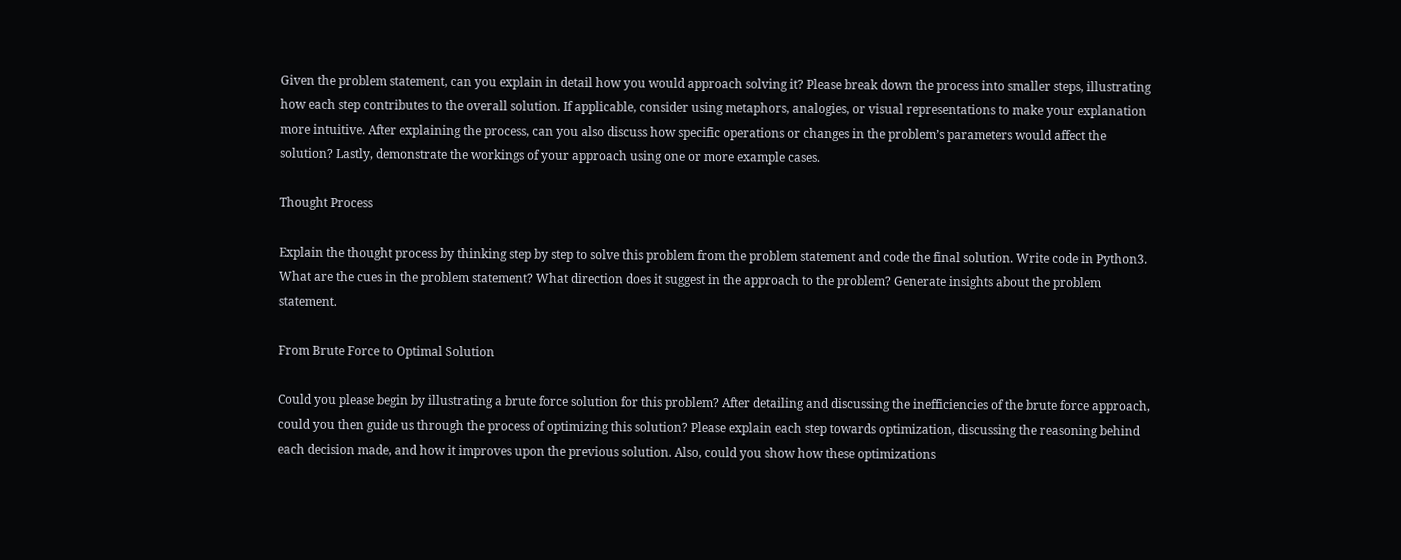Given the problem statement, can you explain in detail how you would approach solving it? Please break down the process into smaller steps, illustrating how each step contributes to the overall solution. If applicable, consider using metaphors, analogies, or visual representations to make your explanation more intuitive. After explaining the process, can you also discuss how specific operations or changes in the problem’s parameters would affect the solution? Lastly, demonstrate the workings of your approach using one or more example cases.

Thought Process

Explain the thought process by thinking step by step to solve this problem from the problem statement and code the final solution. Write code in Python3. What are the cues in the problem statement? What direction does it suggest in the approach to the problem? Generate insights about the problem statement.

From Brute Force to Optimal Solution

Could you please begin by illustrating a brute force solution for this problem? After detailing and discussing the inefficiencies of the brute force approach, could you then guide us through the process of optimizing this solution? Please explain each step towards optimization, discussing the reasoning behind each decision made, and how it improves upon the previous solution. Also, could you show how these optimizations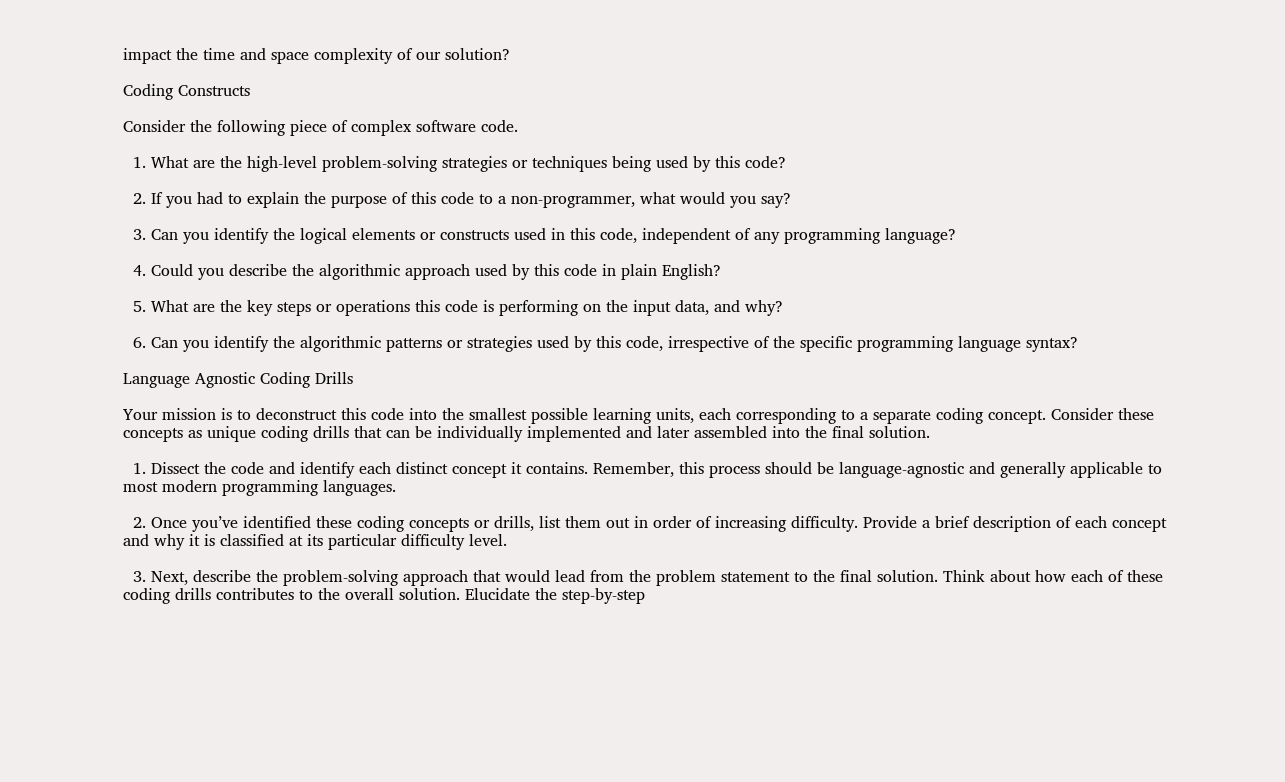impact the time and space complexity of our solution?

Coding Constructs

Consider the following piece of complex software code.

  1. What are the high-level problem-solving strategies or techniques being used by this code?

  2. If you had to explain the purpose of this code to a non-programmer, what would you say?

  3. Can you identify the logical elements or constructs used in this code, independent of any programming language?

  4. Could you describe the algorithmic approach used by this code in plain English?

  5. What are the key steps or operations this code is performing on the input data, and why?

  6. Can you identify the algorithmic patterns or strategies used by this code, irrespective of the specific programming language syntax?

Language Agnostic Coding Drills

Your mission is to deconstruct this code into the smallest possible learning units, each corresponding to a separate coding concept. Consider these concepts as unique coding drills that can be individually implemented and later assembled into the final solution.

  1. Dissect the code and identify each distinct concept it contains. Remember, this process should be language-agnostic and generally applicable to most modern programming languages.

  2. Once you’ve identified these coding concepts or drills, list them out in order of increasing difficulty. Provide a brief description of each concept and why it is classified at its particular difficulty level.

  3. Next, describe the problem-solving approach that would lead from the problem statement to the final solution. Think about how each of these coding drills contributes to the overall solution. Elucidate the step-by-step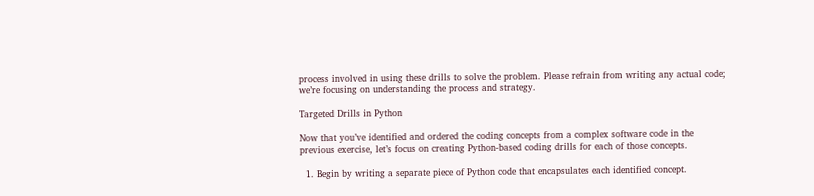process involved in using these drills to solve the problem. Please refrain from writing any actual code; we’re focusing on understanding the process and strategy.

Targeted Drills in Python

Now that you’ve identified and ordered the coding concepts from a complex software code in the previous exercise, let’s focus on creating Python-based coding drills for each of those concepts.

  1. Begin by writing a separate piece of Python code that encapsulates each identified concept.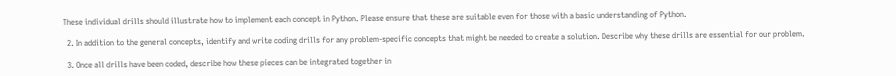These individual drills should illustrate how to implement each concept in Python. Please ensure that these are suitable even for those with a basic understanding of Python.

  2. In addition to the general concepts, identify and write coding drills for any problem-specific concepts that might be needed to create a solution. Describe why these drills are essential for our problem.

  3. Once all drills have been coded, describe how these pieces can be integrated together in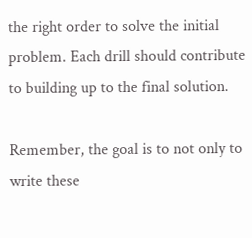the right order to solve the initial problem. Each drill should contribute to building up to the final solution.

Remember, the goal is to not only to write these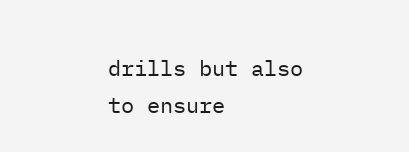drills but also to ensure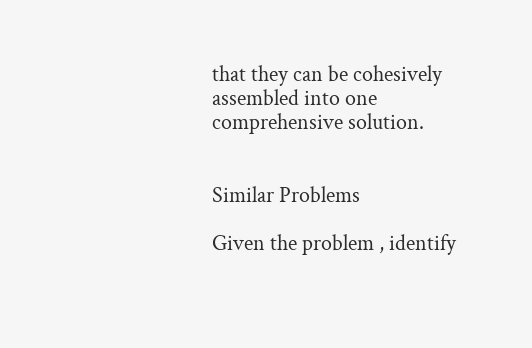that they can be cohesively assembled into one comprehensive solution.


Similar Problems

Given the problem , identify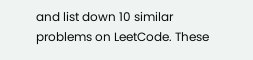and list down 10 similar problems on LeetCode. These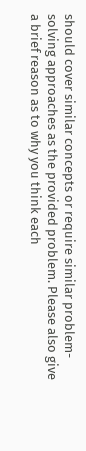should cover similar concepts or require similar problem-solving approaches as the provided problem. Please also give a brief reason as to why you think each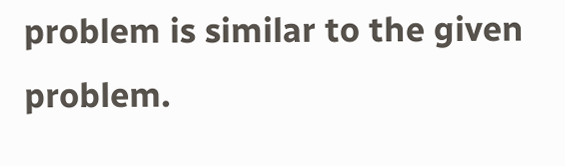problem is similar to the given problem.